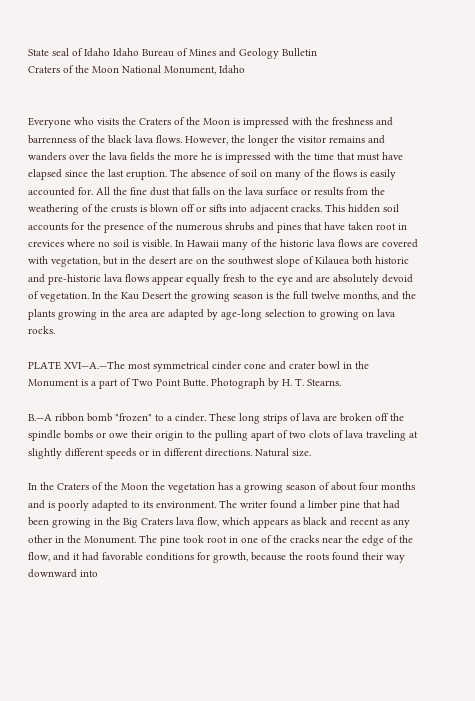State seal of Idaho Idaho Bureau of Mines and Geology Bulletin
Craters of the Moon National Monument, Idaho


Everyone who visits the Craters of the Moon is impressed with the freshness and barrenness of the black lava flows. However, the longer the visitor remains and wanders over the lava fields the more he is impressed with the time that must have elapsed since the last eruption. The absence of soil on many of the flows is easily accounted for. All the fine dust that falls on the lava surface or results from the weathering of the crusts is blown off or sifts into adjacent cracks. This hidden soil accounts for the presence of the numerous shrubs and pines that have taken root in crevices where no soil is visible. In Hawaii many of the historic lava flows are covered with vegetation, but in the desert are on the southwest slope of Kilauea both historic and pre-historic lava flows appear equally fresh to the eye and are absolutely devoid of vegetation. In the Kau Desert the growing season is the full twelve months, and the plants growing in the area are adapted by age-long selection to growing on lava rocks.

PLATE XVI—A.—The most symmetrical cinder cone and crater bowl in the Monument is a part of Two Point Butte. Photograph by H. T. Stearns.

B.—A ribbon bomb "frozen" to a cinder. These long strips of lava are broken off the spindle bombs or owe their origin to the pulling apart of two clots of lava traveling at slightly different speeds or in different directions. Natural size.

In the Craters of the Moon the vegetation has a growing season of about four months and is poorly adapted to its environment. The writer found a limber pine that had been growing in the Big Craters lava flow, which appears as black and recent as any other in the Monument. The pine took root in one of the cracks near the edge of the flow, and it had favorable conditions for growth, because the roots found their way downward into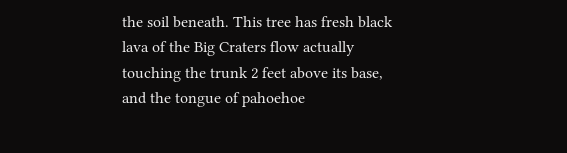the soil beneath. This tree has fresh black lava of the Big Craters flow actually touching the trunk 2 feet above its base, and the tongue of pahoehoe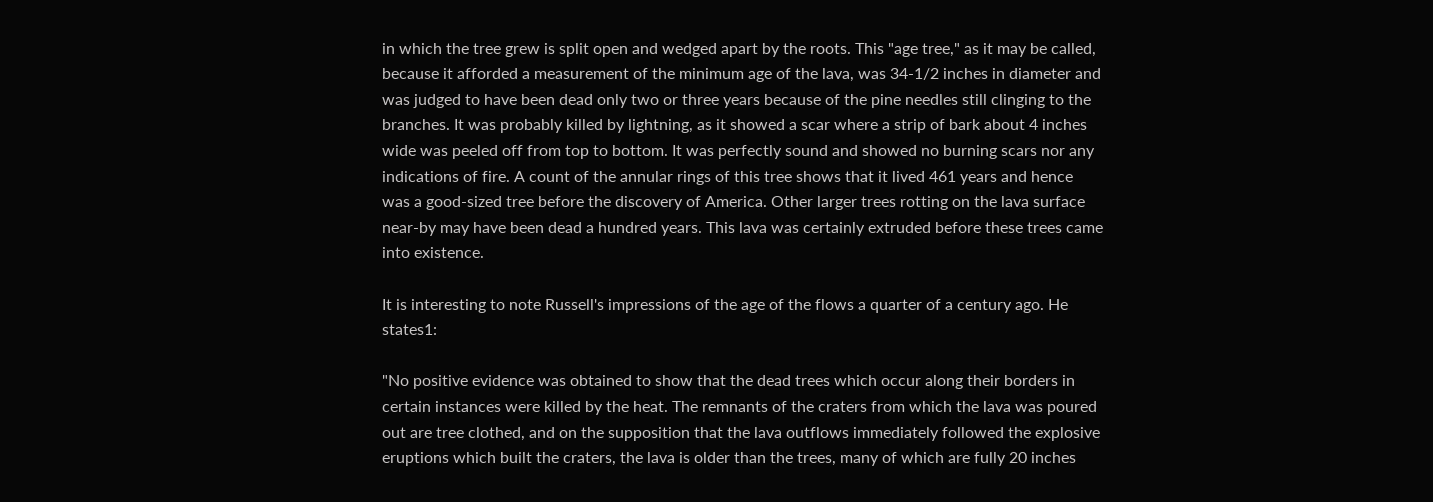in which the tree grew is split open and wedged apart by the roots. This "age tree," as it may be called, because it afforded a measurement of the minimum age of the lava, was 34-1/2 inches in diameter and was judged to have been dead only two or three years because of the pine needles still clinging to the branches. It was probably killed by lightning, as it showed a scar where a strip of bark about 4 inches wide was peeled off from top to bottom. It was perfectly sound and showed no burning scars nor any indications of fire. A count of the annular rings of this tree shows that it lived 461 years and hence was a good-sized tree before the discovery of America. Other larger trees rotting on the lava surface near-by may have been dead a hundred years. This lava was certainly extruded before these trees came into existence.

It is interesting to note Russell's impressions of the age of the flows a quarter of a century ago. He states1:

"No positive evidence was obtained to show that the dead trees which occur along their borders in certain instances were killed by the heat. The remnants of the craters from which the lava was poured out are tree clothed, and on the supposition that the lava outflows immediately followed the explosive eruptions which built the craters, the lava is older than the trees, many of which are fully 20 inches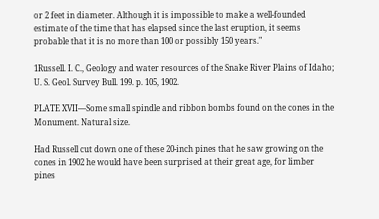or 2 feet in diameter. Although it is impossible to make a well-founded estimate of the time that has elapsed since the last eruption, it seems probable that it is no more than 100 or possibly 150 years."

1Russell. I. C., Geology and water resources of the Snake River Plains of Idaho; U. S. Geol. Survey Bull. 199. p. 105, 1902.

PLATE XVII—Some small spindle and ribbon bombs found on the cones in the Monument. Natural size.

Had Russell cut down one of these 20-inch pines that he saw growing on the cones in 1902 he would have been surprised at their great age, for limber pines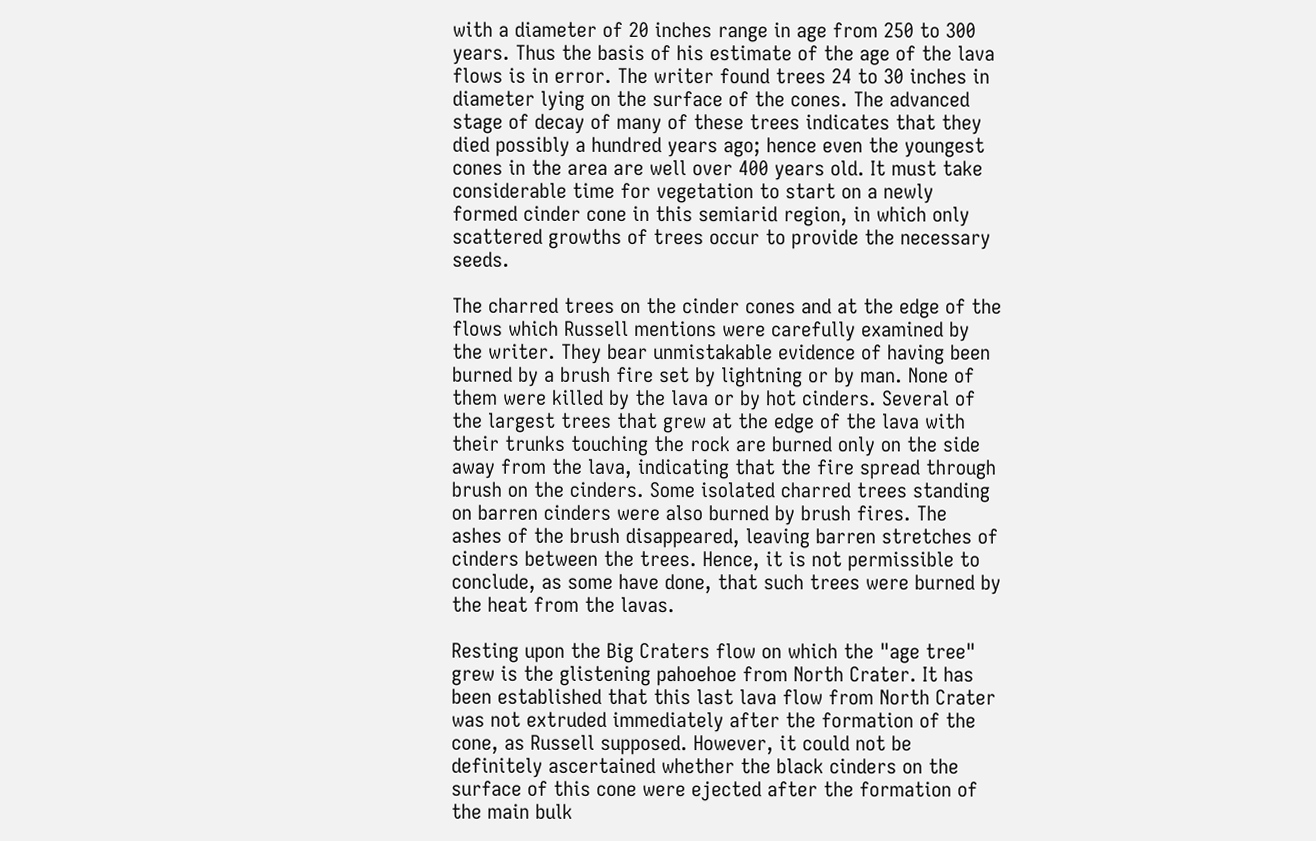with a diameter of 20 inches range in age from 250 to 300 years. Thus the basis of his estimate of the age of the lava flows is in error. The writer found trees 24 to 30 inches in diameter lying on the surface of the cones. The advanced stage of decay of many of these trees indicates that they died possibly a hundred years ago; hence even the youngest cones in the area are well over 400 years old. It must take considerable time for vegetation to start on a newly formed cinder cone in this semiarid region, in which only scattered growths of trees occur to provide the necessary seeds.

The charred trees on the cinder cones and at the edge of the flows which Russell mentions were carefully examined by the writer. They bear unmistakable evidence of having been burned by a brush fire set by lightning or by man. None of them were killed by the lava or by hot cinders. Several of the largest trees that grew at the edge of the lava with their trunks touching the rock are burned only on the side away from the lava, indicating that the fire spread through brush on the cinders. Some isolated charred trees standing on barren cinders were also burned by brush fires. The ashes of the brush disappeared, leaving barren stretches of cinders between the trees. Hence, it is not permissible to conclude, as some have done, that such trees were burned by the heat from the lavas.

Resting upon the Big Craters flow on which the "age tree" grew is the glistening pahoehoe from North Crater. It has been established that this last lava flow from North Crater was not extruded immediately after the formation of the cone, as Russell supposed. However, it could not be definitely ascertained whether the black cinders on the surface of this cone were ejected after the formation of the main bulk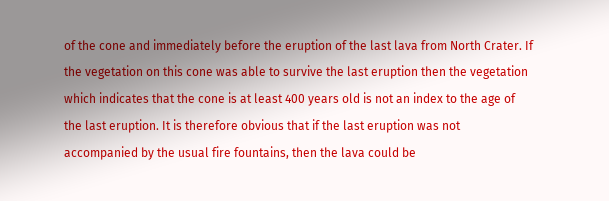of the cone and immediately before the eruption of the last lava from North Crater. If the vegetation on this cone was able to survive the last eruption then the vegetation which indicates that the cone is at least 400 years old is not an index to the age of the last eruption. It is therefore obvious that if the last eruption was not accompanied by the usual fire fountains, then the lava could be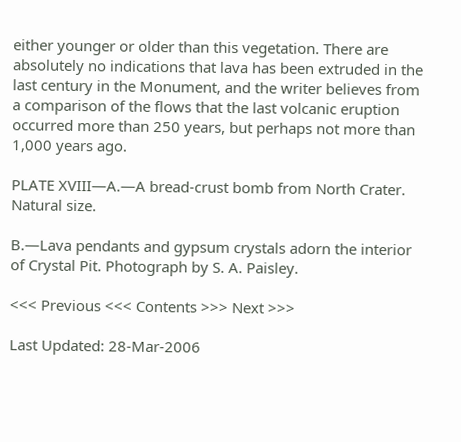either younger or older than this vegetation. There are absolutely no indications that lava has been extruded in the last century in the Monument, and the writer believes from a comparison of the flows that the last volcanic eruption occurred more than 250 years, but perhaps not more than 1,000 years ago.

PLATE XVIII—A.—A bread-crust bomb from North Crater. Natural size.

B.—Lava pendants and gypsum crystals adorn the interior of Crystal Pit. Photograph by S. A. Paisley.

<<< Previous <<< Contents >>> Next >>>

Last Updated: 28-Mar-2006